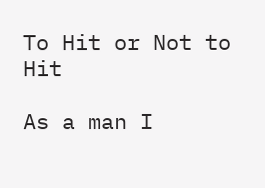To Hit or Not to Hit

As a man I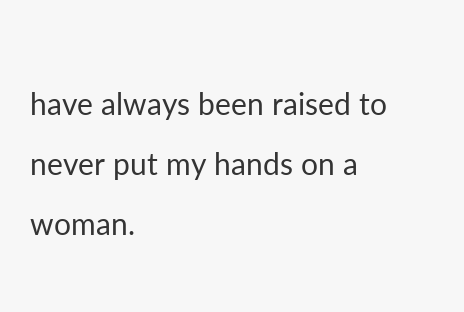have always been raised to never put my hands on a woman.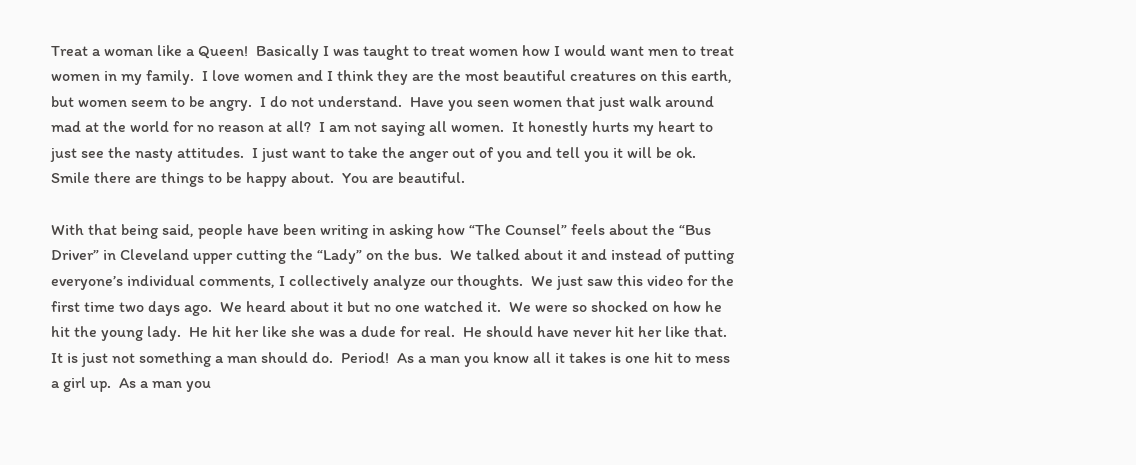Treat a woman like a Queen!  Basically I was taught to treat women how I would want men to treat women in my family.  I love women and I think they are the most beautiful creatures on this earth, but women seem to be angry.  I do not understand.  Have you seen women that just walk around mad at the world for no reason at all?  I am not saying all women.  It honestly hurts my heart to just see the nasty attitudes.  I just want to take the anger out of you and tell you it will be ok.  Smile there are things to be happy about.  You are beautiful.

With that being said, people have been writing in asking how “The Counsel” feels about the “Bus Driver” in Cleveland upper cutting the “Lady” on the bus.  We talked about it and instead of putting everyone’s individual comments, I collectively analyze our thoughts.  We just saw this video for the first time two days ago.  We heard about it but no one watched it.  We were so shocked on how he hit the young lady.  He hit her like she was a dude for real.  He should have never hit her like that.  It is just not something a man should do.  Period!  As a man you know all it takes is one hit to mess a girl up.  As a man you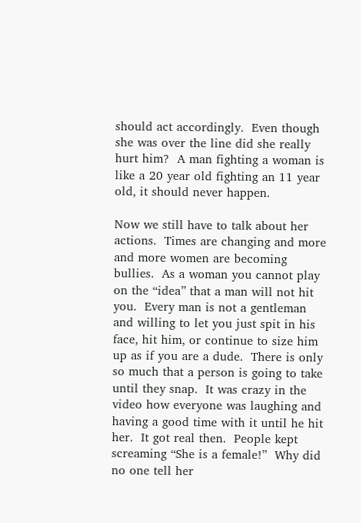should act accordingly.  Even though she was over the line did she really hurt him?  A man fighting a woman is like a 20 year old fighting an 11 year old, it should never happen.

Now we still have to talk about her actions.  Times are changing and more and more women are becoming bullies.  As a woman you cannot play on the “idea” that a man will not hit you.  Every man is not a gentleman and willing to let you just spit in his face, hit him, or continue to size him up as if you are a dude.  There is only so much that a person is going to take until they snap.  It was crazy in the video how everyone was laughing and having a good time with it until he hit her.  It got real then.  People kept screaming “She is a female!”  Why did no one tell her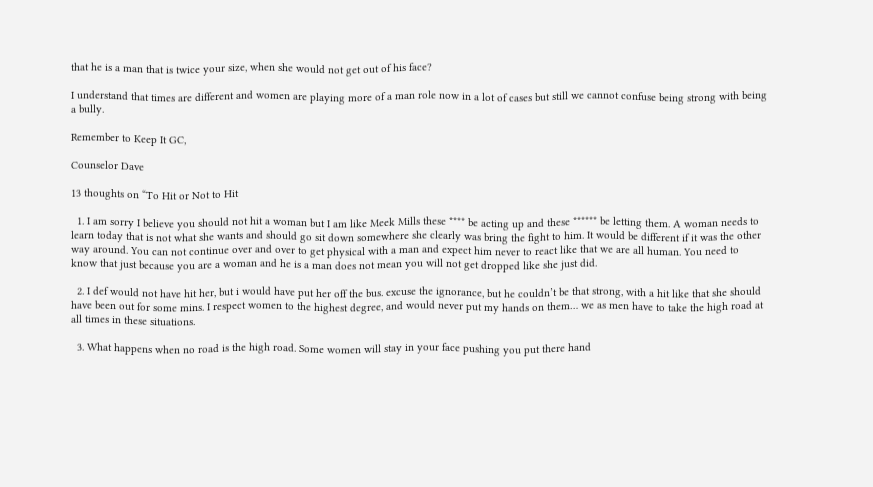that he is a man that is twice your size, when she would not get out of his face?

I understand that times are different and women are playing more of a man role now in a lot of cases but still we cannot confuse being strong with being a bully.

Remember to Keep It GC,

Counselor Dave

13 thoughts on “To Hit or Not to Hit

  1. I am sorry I believe you should not hit a woman but I am like Meek Mills these **** be acting up and these ****** be letting them. A woman needs to learn today that is not what she wants and should go sit down somewhere she clearly was bring the fight to him. It would be different if it was the other way around. You can not continue over and over to get physical with a man and expect him never to react like that we are all human. You need to know that just because you are a woman and he is a man does not mean you will not get dropped like she just did.

  2. I def would not have hit her, but i would have put her off the bus. excuse the ignorance, but he couldn’t be that strong, with a hit like that she should have been out for some mins. I respect women to the highest degree, and would never put my hands on them… we as men have to take the high road at all times in these situations.

  3. What happens when no road is the high road. Some women will stay in your face pushing you put there hand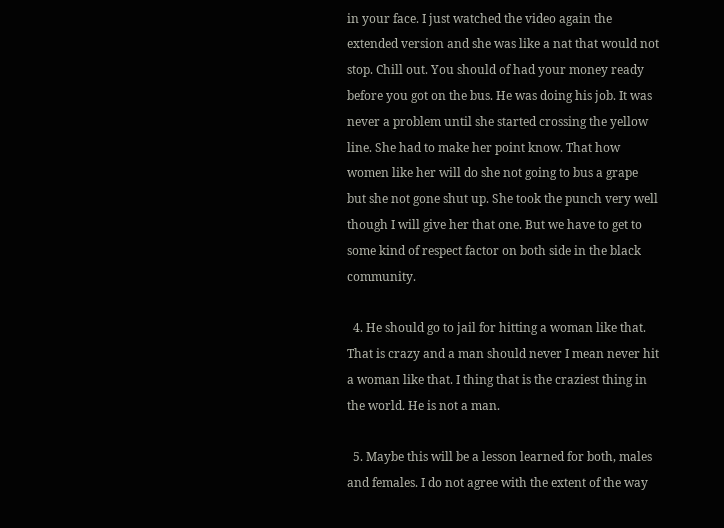in your face. I just watched the video again the extended version and she was like a nat that would not stop. Chill out. You should of had your money ready before you got on the bus. He was doing his job. It was never a problem until she started crossing the yellow line. She had to make her point know. That how women like her will do she not going to bus a grape but she not gone shut up. She took the punch very well though I will give her that one. But we have to get to some kind of respect factor on both side in the black community.

  4. He should go to jail for hitting a woman like that. That is crazy and a man should never I mean never hit a woman like that. I thing that is the craziest thing in the world. He is not a man.

  5. Maybe this will be a lesson learned for both, males and females. I do not agree with the extent of the way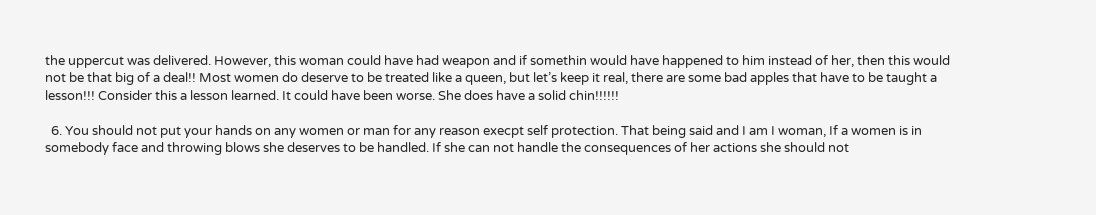the uppercut was delivered. However, this woman could have had weapon and if somethin would have happened to him instead of her, then this would not be that big of a deal!! Most women do deserve to be treated like a queen, but let’s keep it real, there are some bad apples that have to be taught a lesson!!! Consider this a lesson learned. It could have been worse. She does have a solid chin!!!!!!

  6. You should not put your hands on any women or man for any reason execpt self protection. That being said and I am I woman, If a women is in somebody face and throwing blows she deserves to be handled. If she can not handle the consequences of her actions she should not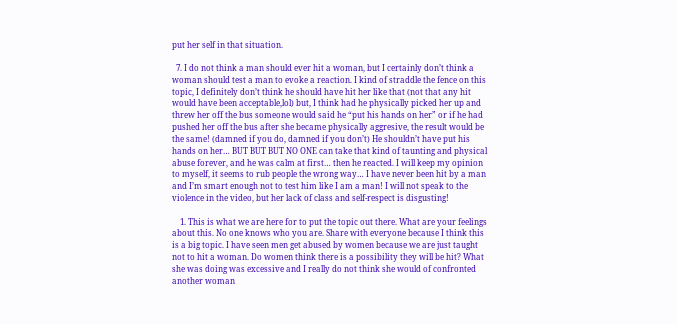put her self in that situation.

  7. I do not think a man should ever hit a woman, but I certainly don’t think a woman should test a man to evoke a reaction. I kind of straddle the fence on this topic, I definitely don’t think he should have hit her like that (not that any hit would have been acceptable,lol) but, I think had he physically picked her up and threw her off the bus someone would said he “put his hands on her” or if he had pushed her off the bus after she became physically aggresive, the result would be the same! (damned if you do, damned if you don’t) He shouldn’t have put his hands on her… BUT BUT BUT NO ONE can take that kind of taunting and physical abuse forever, and he was calm at first… then he reacted. I will keep my opinion to myself, it seems to rub people the wrong way… I have never been hit by a man and I’m smart enough not to test him like I am a man! I will not speak to the violence in the video, but her lack of class and self-respect is disgusting!

    1. This is what we are here for to put the topic out there. What are your feelings about this. No one knows who you are. Share with everyone because I think this is a big topic. I have seen men get abused by women because we are just taught not to hit a woman. Do women think there is a possibility they will be hit? What she was doing was excessive and I really do not think she would of confronted another woman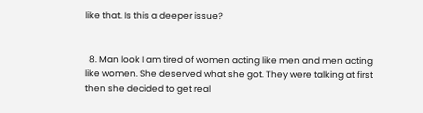like that. Is this a deeper issue?


  8. Man look I am tired of women acting like men and men acting like women. She deserved what she got. They were talking at first then she decided to get real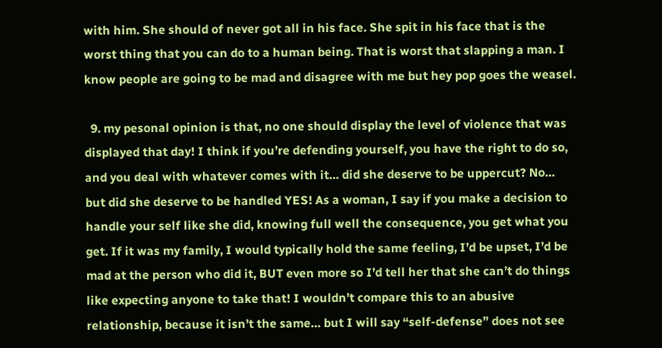with him. She should of never got all in his face. She spit in his face that is the worst thing that you can do to a human being. That is worst that slapping a man. I know people are going to be mad and disagree with me but hey pop goes the weasel.

  9. my pesonal opinion is that, no one should display the level of violence that was displayed that day! I think if you’re defending yourself, you have the right to do so, and you deal with whatever comes with it… did she deserve to be uppercut? No… but did she deserve to be handled YES! As a woman, I say if you make a decision to handle your self like she did, knowing full well the consequence, you get what you get. If it was my family, I would typically hold the same feeling, I’d be upset, I’d be mad at the person who did it, BUT even more so I’d tell her that she can’t do things like expecting anyone to take that! I wouldn’t compare this to an abusive relationship, because it isn’t the same… but I will say “self-defense” does not see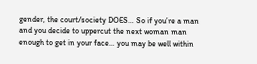gender, the court/society DOES… So if you’re a man and you decide to uppercut the next woman man enough to get in your face… you may be well within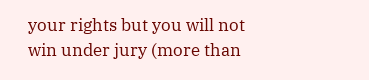your rights but you will not win under jury (more than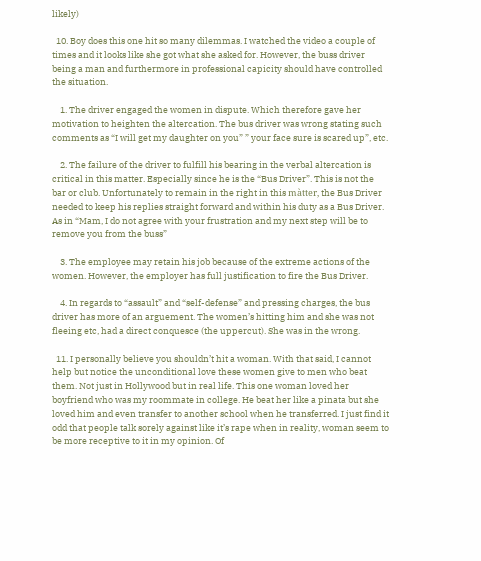likely)

  10. Boy does this one hit so many dilemmas. I watched the video a couple of times and it looks like she got what she asked for. However, the buss driver being a man and furthermore in professional capicity should have controlled the situation.

    1. The driver engaged the women in dispute. Which therefore gave her motivation to heighten the altercation. The bus driver was wrong stating such comments as “I will get my daughter on you” ” your face sure is scared up”, etc.

    2. The failure of the driver to fulfill his bearing in the verbal altercation is critical in this matter. Especially since he is the “Bus Driver”. This is not the bar or club. Unfortunately to remain in the right in this màtter, the Bus Driver needed to keep his replies straight forward and within his duty as a Bus Driver. As in “Mam, I do not agree with your frustration and my next step will be to remove you from the buss”

    3. The employee may retain his job because of the extreme actions of the women. However, the employer has full justification to fire the Bus Driver.

    4. In regards to “assault” and “self-defense” and pressing charges, the bus driver has more of an arguement. The women’s hitting him and she was not fleeing etc, had a direct conquesce (the uppercut). She was in the wrong.

  11. I personally believe you shouldn’t hit a woman. With that said, I cannot help but notice the unconditional love these women give to men who beat them. Not just in Hollywood but in real life. This one woman loved her boyfriend who was my roommate in college. He beat her like a pinata but she loved him and even transfer to another school when he transferred. I just find it odd that people talk sorely against like it’s rape when in reality, woman seem to be more receptive to it in my opinion. Of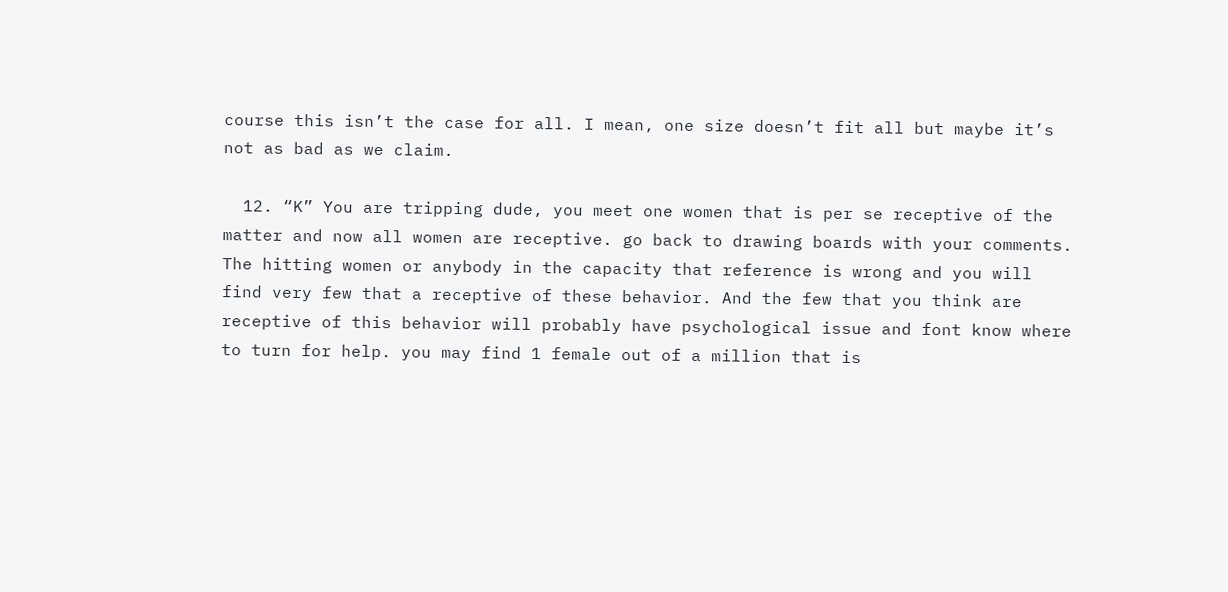course this isn’t the case for all. I mean, one size doesn’t fit all but maybe it’s not as bad as we claim.

  12. “K” You are tripping dude, you meet one women that is per se receptive of the matter and now all women are receptive. go back to drawing boards with your comments. The hitting women or anybody in the capacity that reference is wrong and you will find very few that a receptive of these behavior. And the few that you think are receptive of this behavior will probably have psychological issue and font know where to turn for help. you may find 1 female out of a million that is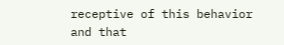receptive of this behavior and that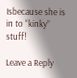Isbecause she is in to “kinky” stuff!

Leave a Reply